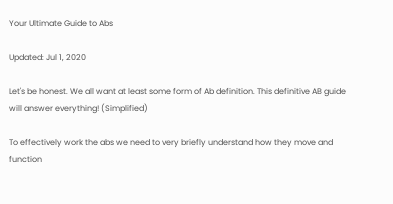Your Ultimate Guide to Abs

Updated: Jul 1, 2020

Let's be honest. We all want at least some form of Ab definition. This definitive AB guide will answer everything! (Simplified)

To effectively work the abs we need to very briefly understand how they move and function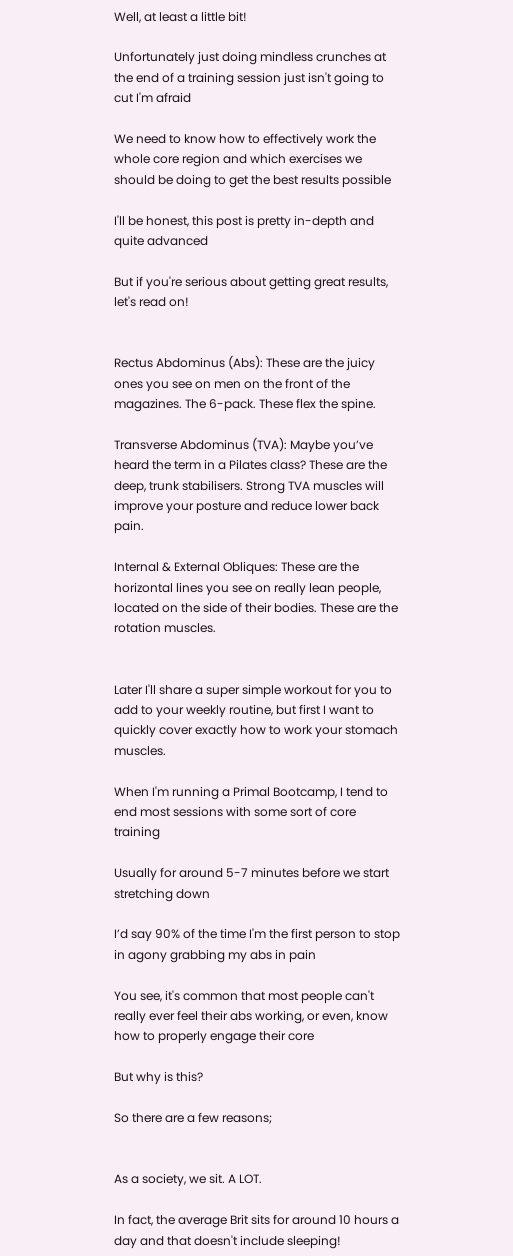Well, at least a little bit!

Unfortunately just doing mindless crunches at the end of a training session just isn't going to cut I'm afraid

We need to know how to effectively work the whole core region and which exercises we should be doing to get the best results possible

I'll be honest, this post is pretty in-depth and quite advanced

But if you're serious about getting great results, let's read on!


Rectus Abdominus (Abs): These are the juicy ones you see on men on the front of the magazines. The 6-pack. These flex the spine.

Transverse Abdominus (TVA): Maybe you’ve heard the term in a Pilates class? These are the deep, trunk stabilisers. Strong TVA muscles will improve your posture and reduce lower back pain.

Internal & External Obliques: These are the horizontal lines you see on really lean people, located on the side of their bodies. These are the rotation muscles.


Later I'll share a super simple workout for you to add to your weekly routine, but first I want to quickly cover exactly how to work your stomach muscles.

When I'm running a Primal Bootcamp, I tend to end most sessions with some sort of core training

Usually for around 5-7 minutes before we start stretching down

I’d say 90% of the time I'm the first person to stop in agony grabbing my abs in pain

You see, it's common that most people can't really ever feel their abs working, or even, know how to properly engage their core

But why is this?

So there are a few reasons;


As a society, we sit. A LOT.

In fact, the average Brit sits for around 10 hours a day and that doesn't include sleeping!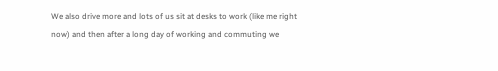We also drive more and lots of us sit at desks to work (like me right now) and then after a long day of working and commuting we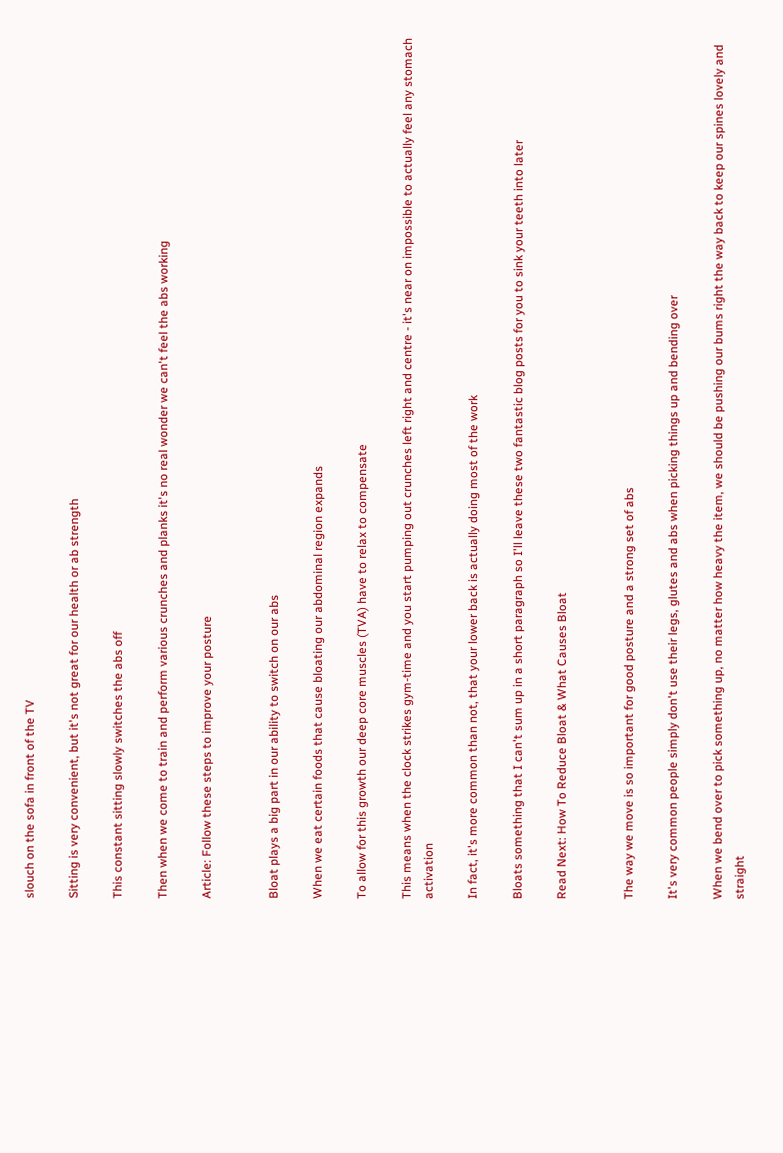slouch on the sofa in front of the TV

Sitting is very convenient, but it's not great for our health or ab strength

This constant sitting slowly switches the abs off

Then when we come to train and perform various crunches and planks it's no real wonder we can't feel the abs working

Article: Follow these steps to improve your posture


Bloat plays a big part in our ability to switch on our abs

When we eat certain foods that cause bloating our abdominal region expands

To allow for this growth our deep core muscles (TVA) have to relax to compensate

This means when the clock strikes gym-time and you start pumping out crunches left right and centre - it's near on impossible to actually feel any stomach activation

In fact, it's more common than not, that your lower back is actually doing most of the work

Bloats something that I can't sum up in a short paragraph so I'll leave these two fantastic blog posts for you to sink your teeth into later

Read Next: How To Reduce Bloat & What Causes Bloat


The way we move is so important for good posture and a strong set of abs

It's very common people simply don't use their legs, glutes and abs when picking things up and bending over

When we bend over to pick something up, no matter how heavy the item, we should be pushing our bums right the way back to keep our spines lovely and straight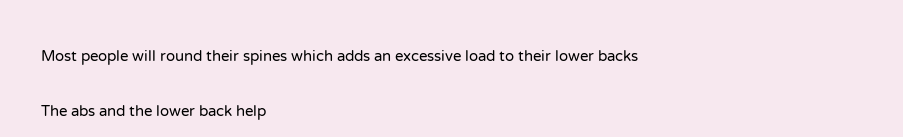Most people will round their spines which adds an excessive load to their lower backs

The abs and the lower back help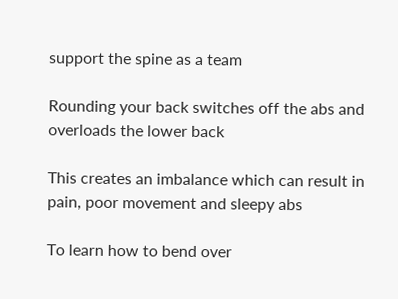support the spine as a team

Rounding your back switches off the abs and overloads the lower back

This creates an imbalance which can result in pain, poor movement and sleepy abs

To learn how to bend over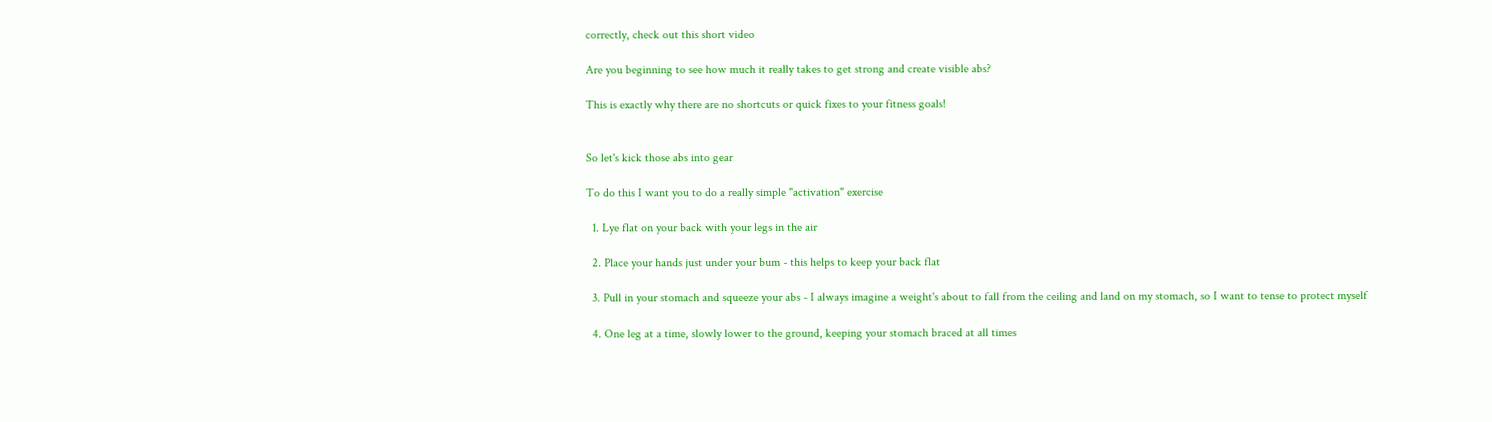correctly, check out this short video

Are you beginning to see how much it really takes to get strong and create visible abs?

This is exactly why there are no shortcuts or quick fixes to your fitness goals!


So let's kick those abs into gear

To do this I want you to do a really simple "activation" exercise

  1. Lye flat on your back with your legs in the air

  2. Place your hands just under your bum - this helps to keep your back flat

  3. Pull in your stomach and squeeze your abs - I always imagine a weight's about to fall from the ceiling and land on my stomach, so I want to tense to protect myself

  4. One leg at a time, slowly lower to the ground, keeping your stomach braced at all times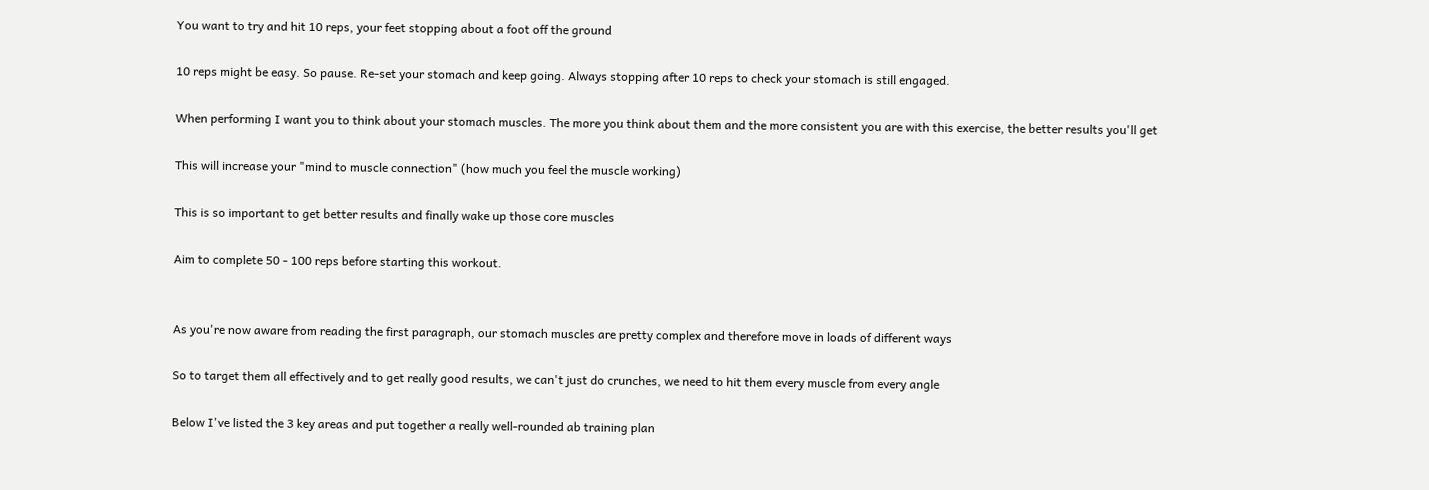You want to try and hit 10 reps, your feet stopping about a foot off the ground

10 reps might be easy. So pause. Re-set your stomach and keep going. Always stopping after 10 reps to check your stomach is still engaged.

When performing I want you to think about your stomach muscles. The more you think about them and the more consistent you are with this exercise, the better results you'll get

This will increase your "mind to muscle connection" (how much you feel the muscle working)

This is so important to get better results and finally wake up those core muscles

Aim to complete 50 - 100 reps before starting this workout.


As you're now aware from reading the first paragraph, our stomach muscles are pretty complex and therefore move in loads of different ways

So to target them all effectively and to get really good results, we can't just do crunches, we need to hit them every muscle from every angle

Below I've listed the 3 key areas and put together a really well-rounded ab training plan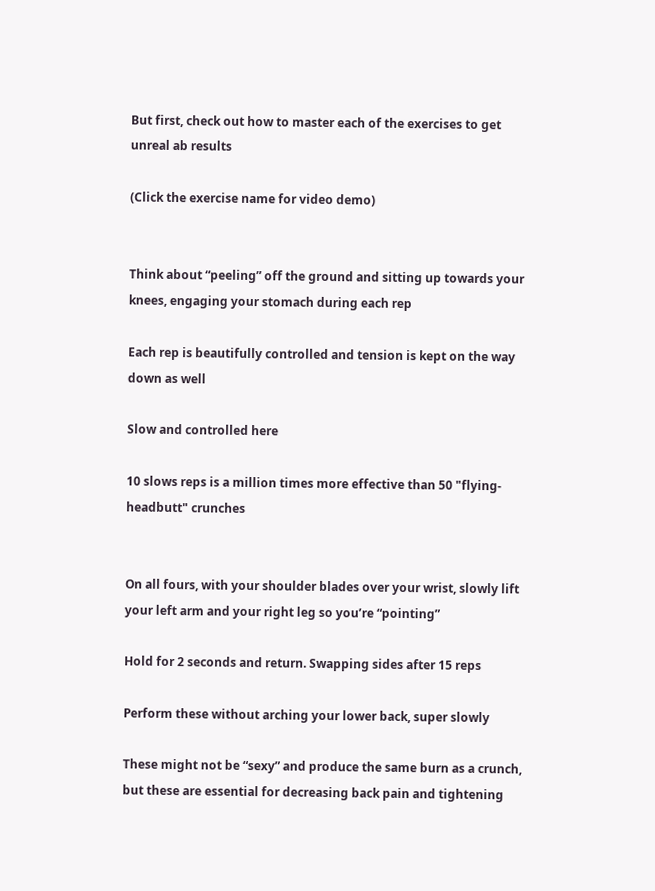But first, check out how to master each of the exercises to get unreal ab results

(Click the exercise name for video demo)


Think about “peeling” off the ground and sitting up towards your knees, engaging your stomach during each rep

Each rep is beautifully controlled and tension is kept on the way down as well

Slow and controlled here

10 slows reps is a million times more effective than 50 "flying-headbutt" crunches


On all fours, with your shoulder blades over your wrist, slowly lift your left arm and your right leg so you’re “pointing”

Hold for 2 seconds and return. Swapping sides after 15 reps

Perform these without arching your lower back, super slowly

These might not be “sexy” and produce the same burn as a crunch, but these are essential for decreasing back pain and tightening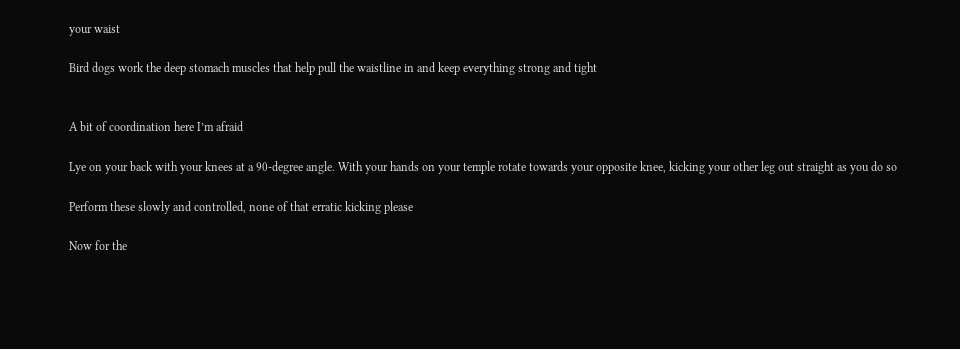your waist

Bird dogs work the deep stomach muscles that help pull the waistline in and keep everything strong and tight


A bit of coordination here I’m afraid

Lye on your back with your knees at a 90-degree angle. With your hands on your temple rotate towards your opposite knee, kicking your other leg out straight as you do so

Perform these slowly and controlled, none of that erratic kicking please

Now for the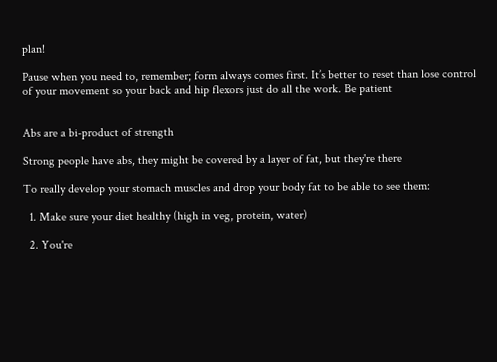plan!

Pause when you need to, remember; form always comes first. It’s better to reset than lose control of your movement so your back and hip flexors just do all the work. Be patient


Abs are a bi-product of strength

Strong people have abs, they might be covered by a layer of fat, but they're there

To really develop your stomach muscles and drop your body fat to be able to see them:

  1. Make sure your diet healthy (high in veg, protein, water)

  2. You're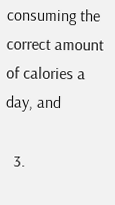consuming the correct amount of calories a day, and

  3.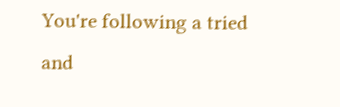You're following a tried and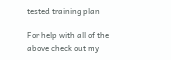tested training plan

For help with all of the above check out my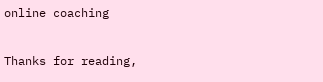online coaching

Thanks for reading,